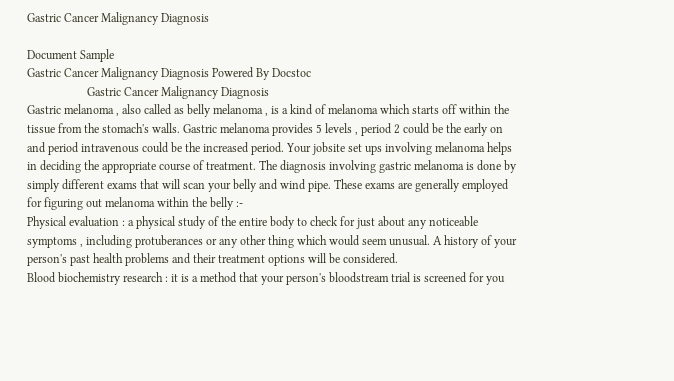Gastric Cancer Malignancy Diagnosis

Document Sample
Gastric Cancer Malignancy Diagnosis Powered By Docstoc
                    Gastric Cancer Malignancy Diagnosis
Gastric melanoma , also called as belly melanoma , is a kind of melanoma which starts off within the
tissue from the stomach's walls. Gastric melanoma provides 5 levels , period 2 could be the early on
and period intravenous could be the increased period. Your jobsite set ups involving melanoma helps
in deciding the appropriate course of treatment. The diagnosis involving gastric melanoma is done by
simply different exams that will scan your belly and wind pipe. These exams are generally employed
for figuring out melanoma within the belly :-
Physical evaluation : a physical study of the entire body to check for just about any noticeable
symptoms , including protuberances or any other thing which would seem unusual. A history of your
person's past health problems and their treatment options will be considered.
Blood biochemistry research : it is a method that your person's bloodstream trial is screened for you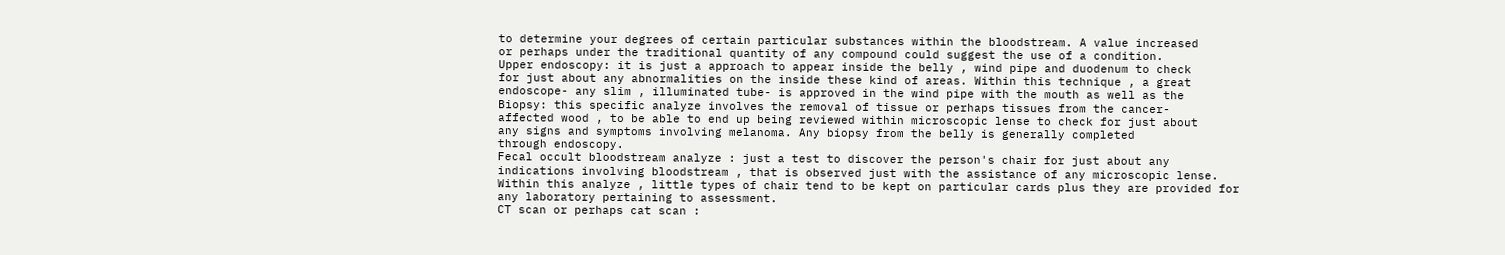to determine your degrees of certain particular substances within the bloodstream. A value increased
or perhaps under the traditional quantity of any compound could suggest the use of a condition.
Upper endoscopy: it is just a approach to appear inside the belly , wind pipe and duodenum to check
for just about any abnormalities on the inside these kind of areas. Within this technique , a great
endoscope- any slim , illuminated tube- is approved in the wind pipe with the mouth as well as the
Biopsy: this specific analyze involves the removal of tissue or perhaps tissues from the cancer-
affected wood , to be able to end up being reviewed within microscopic lense to check for just about
any signs and symptoms involving melanoma. Any biopsy from the belly is generally completed
through endoscopy.
Fecal occult bloodstream analyze : just a test to discover the person's chair for just about any
indications involving bloodstream , that is observed just with the assistance of any microscopic lense.
Within this analyze , little types of chair tend to be kept on particular cards plus they are provided for
any laboratory pertaining to assessment.
CT scan or perhaps cat scan :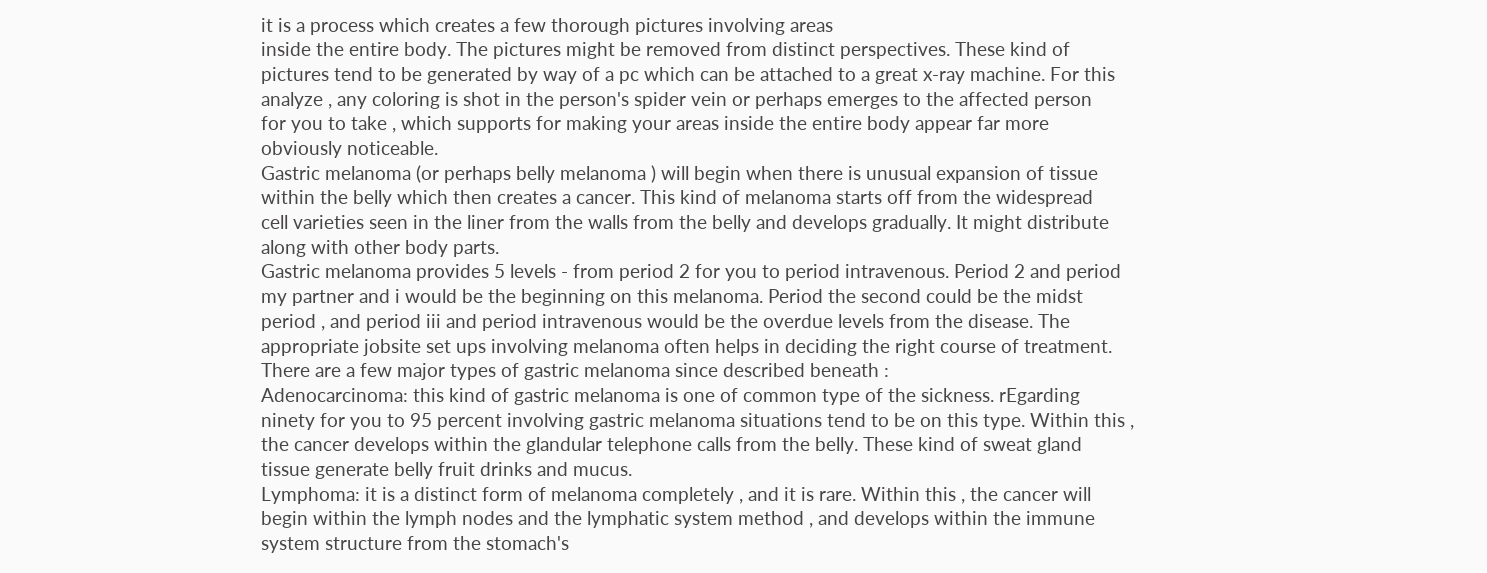it is a process which creates a few thorough pictures involving areas
inside the entire body. The pictures might be removed from distinct perspectives. These kind of
pictures tend to be generated by way of a pc which can be attached to a great x-ray machine. For this
analyze , any coloring is shot in the person's spider vein or perhaps emerges to the affected person
for you to take , which supports for making your areas inside the entire body appear far more
obviously noticeable.
Gastric melanoma (or perhaps belly melanoma ) will begin when there is unusual expansion of tissue
within the belly which then creates a cancer. This kind of melanoma starts off from the widespread
cell varieties seen in the liner from the walls from the belly and develops gradually. It might distribute
along with other body parts.
Gastric melanoma provides 5 levels - from period 2 for you to period intravenous. Period 2 and period
my partner and i would be the beginning on this melanoma. Period the second could be the midst
period , and period iii and period intravenous would be the overdue levels from the disease. The
appropriate jobsite set ups involving melanoma often helps in deciding the right course of treatment.
There are a few major types of gastric melanoma since described beneath :
Adenocarcinoma: this kind of gastric melanoma is one of common type of the sickness. rEgarding
ninety for you to 95 percent involving gastric melanoma situations tend to be on this type. Within this ,
the cancer develops within the glandular telephone calls from the belly. These kind of sweat gland
tissue generate belly fruit drinks and mucus.
Lymphoma: it is a distinct form of melanoma completely , and it is rare. Within this , the cancer will
begin within the lymph nodes and the lymphatic system method , and develops within the immune
system structure from the stomach's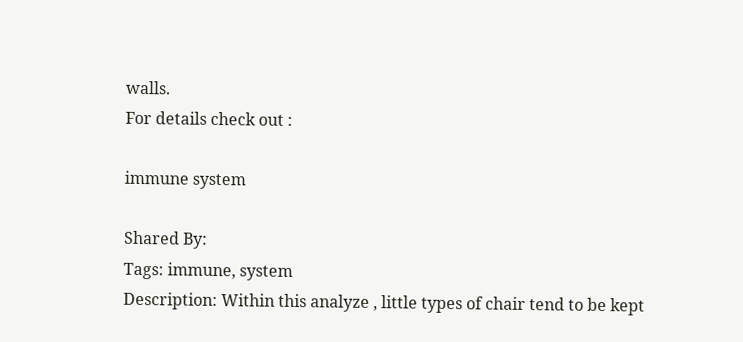walls.
For details check out :

immune system

Shared By:
Tags: immune, system
Description: Within this analyze , little types of chair tend to be kept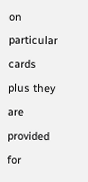on particular cards plus they are provided for